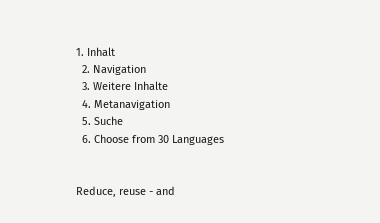1. Inhalt
  2. Navigation
  3. Weitere Inhalte
  4. Metanavigation
  5. Suche
  6. Choose from 30 Languages


Reduce, reuse - and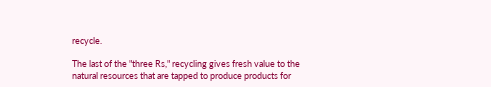recycle.

The last of the "three Rs," recycling gives fresh value to the natural resources that are tapped to produce products for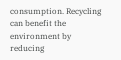consumption. Recycling can benefit the environment by reducing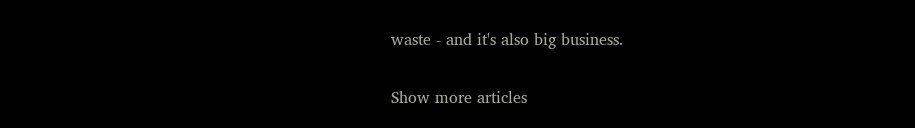waste - and it's also big business.

Show more articles